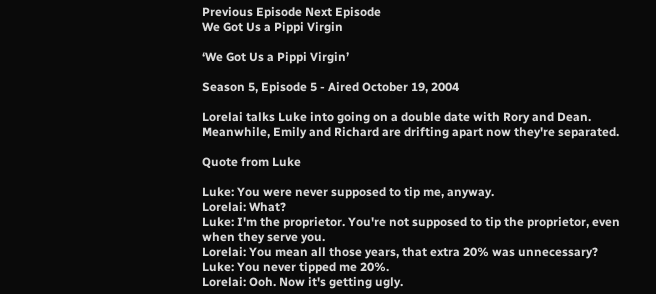Previous Episode Next Episode
We Got Us a Pippi Virgin

‘We Got Us a Pippi Virgin’

Season 5, Episode 5 - Aired October 19, 2004

Lorelai talks Luke into going on a double date with Rory and Dean. Meanwhile, Emily and Richard are drifting apart now they're separated.

Quote from Luke

Luke: You were never supposed to tip me, anyway.
Lorelai: What?
Luke: I'm the proprietor. You're not supposed to tip the proprietor, even when they serve you.
Lorelai: You mean all those years, that extra 20% was unnecessary?
Luke: You never tipped me 20%.
Lorelai: Ooh. Now it's getting ugly.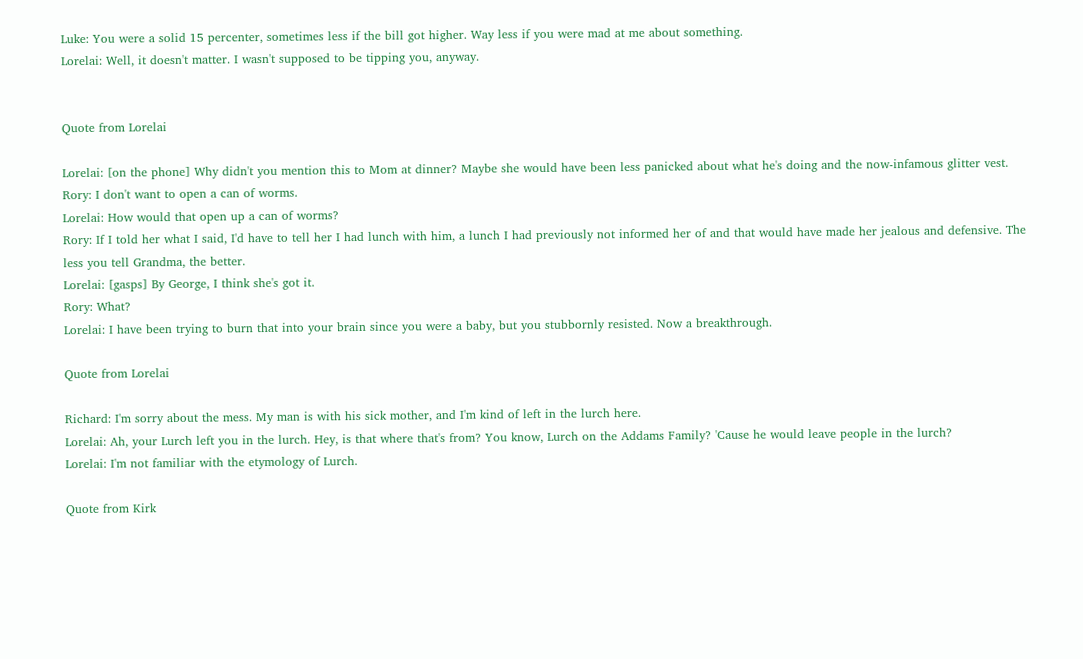Luke: You were a solid 15 percenter, sometimes less if the bill got higher. Way less if you were mad at me about something.
Lorelai: Well, it doesn't matter. I wasn't supposed to be tipping you, anyway.


Quote from Lorelai

Lorelai: [on the phone] Why didn't you mention this to Mom at dinner? Maybe she would have been less panicked about what he's doing and the now-infamous glitter vest.
Rory: I don't want to open a can of worms.
Lorelai: How would that open up a can of worms?
Rory: If I told her what I said, I'd have to tell her I had lunch with him, a lunch I had previously not informed her of and that would have made her jealous and defensive. The less you tell Grandma, the better.
Lorelai: [gasps] By George, I think she's got it.
Rory: What?
Lorelai: I have been trying to burn that into your brain since you were a baby, but you stubbornly resisted. Now a breakthrough.

Quote from Lorelai

Richard: I'm sorry about the mess. My man is with his sick mother, and I'm kind of left in the lurch here.
Lorelai: Ah, your Lurch left you in the lurch. Hey, is that where that's from? You know, Lurch on the Addams Family? 'Cause he would leave people in the lurch?
Lorelai: I'm not familiar with the etymology of Lurch.

Quote from Kirk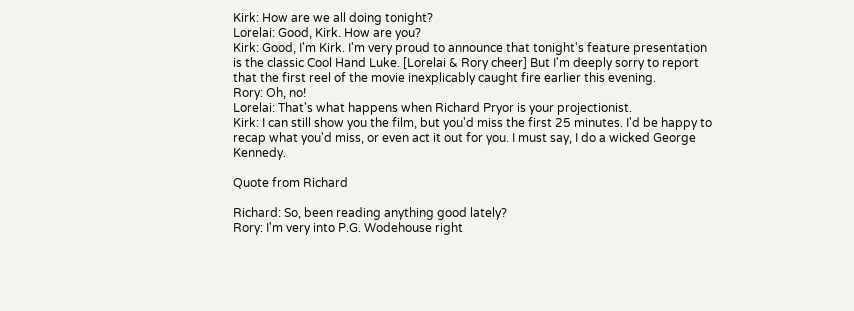Kirk: How are we all doing tonight?
Lorelai: Good, Kirk. How are you?
Kirk: Good, I'm Kirk. I'm very proud to announce that tonight's feature presentation is the classic Cool Hand Luke. [Lorelai & Rory cheer] But I'm deeply sorry to report that the first reel of the movie inexplicably caught fire earlier this evening.
Rory: Oh, no!
Lorelai: That's what happens when Richard Pryor is your projectionist.
Kirk: I can still show you the film, but you'd miss the first 25 minutes. I'd be happy to recap what you'd miss, or even act it out for you. I must say, I do a wicked George Kennedy.

Quote from Richard

Richard: So, been reading anything good lately?
Rory: I'm very into P.G. Wodehouse right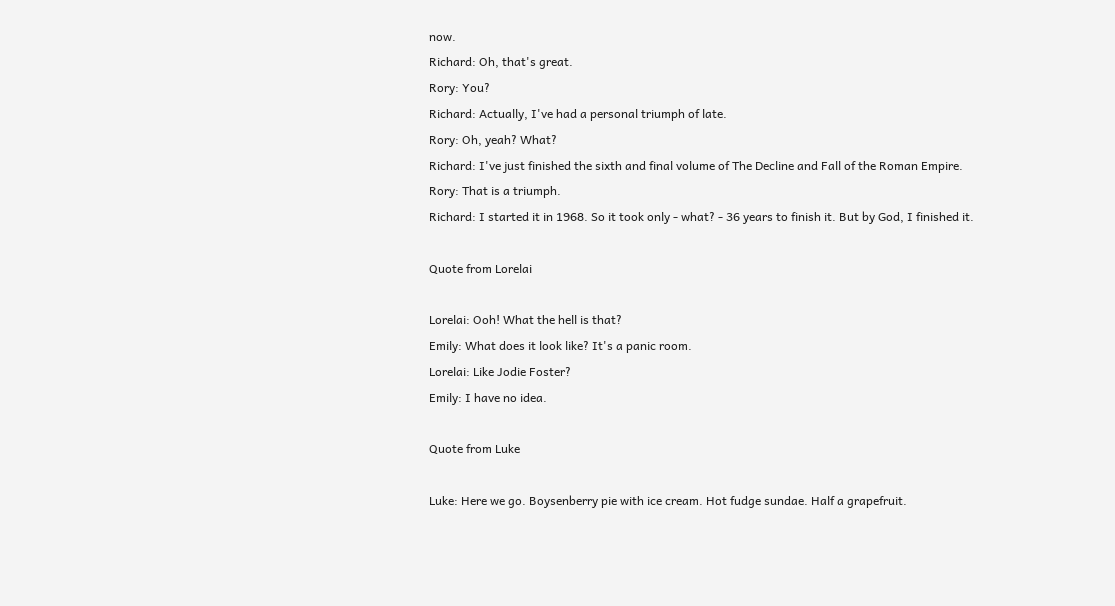now.
Richard: Oh, that's great.
Rory: You?
Richard: Actually, I've had a personal triumph of late.
Rory: Oh, yeah? What?
Richard: I've just finished the sixth and final volume of The Decline and Fall of the Roman Empire.
Rory: That is a triumph.
Richard: I started it in 1968. So it took only - what? - 36 years to finish it. But by God, I finished it.

Quote from Lorelai

Lorelai: Ooh! What the hell is that?
Emily: What does it look like? It's a panic room.
Lorelai: Like Jodie Foster?
Emily: I have no idea.

Quote from Luke

Luke: Here we go. Boysenberry pie with ice cream. Hot fudge sundae. Half a grapefruit.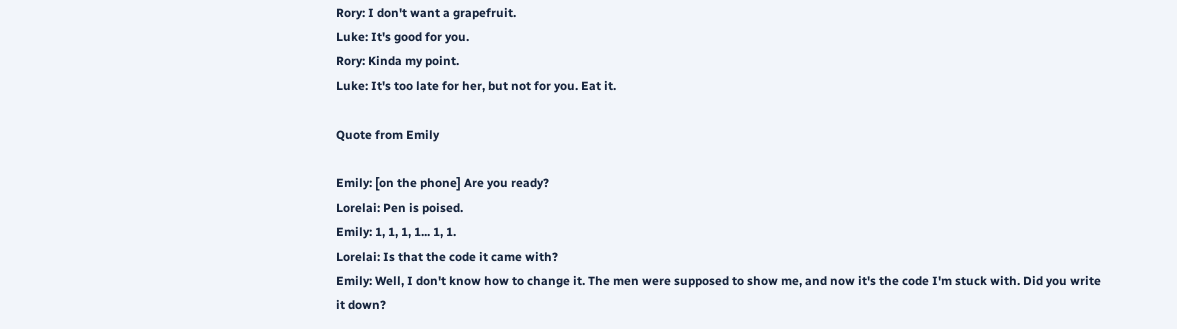Rory: I don't want a grapefruit.
Luke: It's good for you.
Rory: Kinda my point.
Luke: It's too late for her, but not for you. Eat it.

Quote from Emily

Emily: [on the phone] Are you ready?
Lorelai: Pen is poised.
Emily: 1, 1, 1, 1... 1, 1.
Lorelai: Is that the code it came with?
Emily: Well, I don't know how to change it. The men were supposed to show me, and now it's the code I'm stuck with. Did you write it down?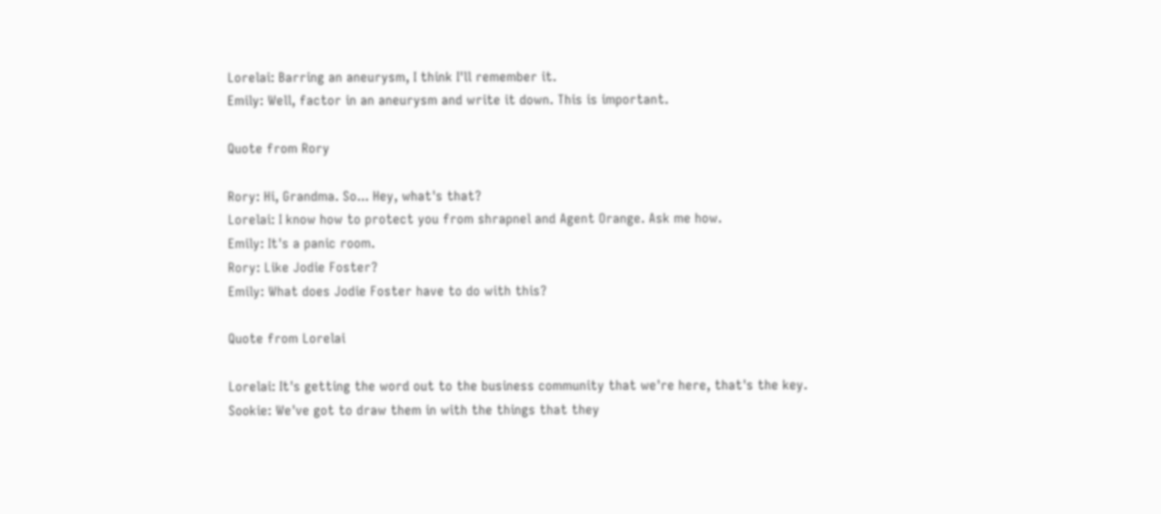Lorelai: Barring an aneurysm, I think I'll remember it.
Emily: Well, factor in an aneurysm and write it down. This is important.

Quote from Rory

Rory: Hi, Grandma. So... Hey, what's that?
Lorelai: I know how to protect you from shrapnel and Agent Orange. Ask me how.
Emily: It's a panic room.
Rory: Like Jodie Foster?
Emily: What does Jodie Foster have to do with this?

Quote from Lorelai

Lorelai: It's getting the word out to the business community that we're here, that's the key.
Sookie: We've got to draw them in with the things that they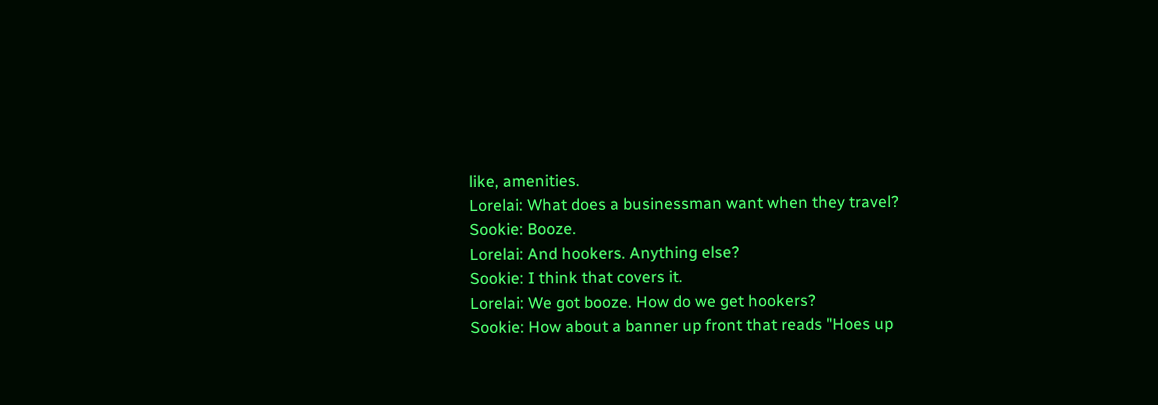like, amenities.
Lorelai: What does a businessman want when they travel?
Sookie: Booze.
Lorelai: And hookers. Anything else?
Sookie: I think that covers it.
Lorelai: We got booze. How do we get hookers?
Sookie: How about a banner up front that reads "Hoes up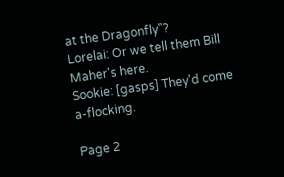at the Dragonfly"?
Lorelai: Or we tell them Bill Maher's here.
Sookie: [gasps] They'd come a-flocking.

Page 2